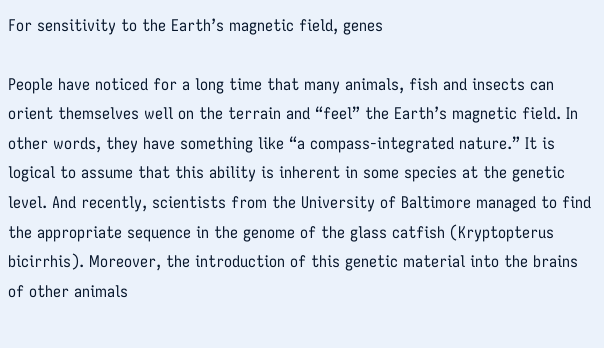For sensitivity to the Earth’s magnetic field, genes

People have noticed for a long time that many animals, fish and insects can orient themselves well on the terrain and “feel” the Earth’s magnetic field. In other words, they have something like “a compass-integrated nature.” It is logical to assume that this ability is inherent in some species at the genetic level. And recently, scientists from the University of Baltimore managed to find the appropriate sequence in the genome of the glass catfish (Kryptopterus bicirrhis). Moreover, the introduction of this genetic material into the brains of other animals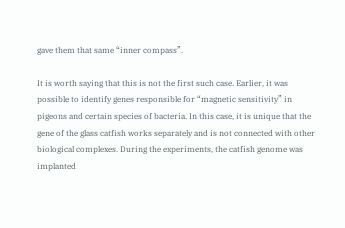gave them that same “inner compass”.

It is worth saying that this is not the first such case. Earlier, it was possible to identify genes responsible for “magnetic sensitivity” in pigeons and certain species of bacteria. In this case, it is unique that the gene of the glass catfish works separately and is not connected with other biological complexes. During the experiments, the catfish genome was implanted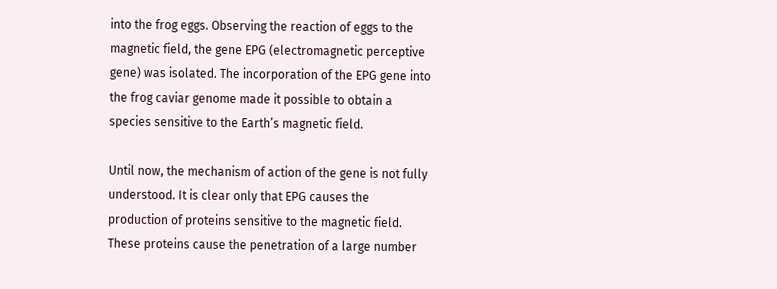into the frog eggs. Observing the reaction of eggs to the magnetic field, the gene EPG (electromagnetic perceptive gene) was isolated. The incorporation of the EPG gene into the frog caviar genome made it possible to obtain a species sensitive to the Earth’s magnetic field.

Until now, the mechanism of action of the gene is not fully understood. It is clear only that EPG causes the production of proteins sensitive to the magnetic field. These proteins cause the penetration of a large number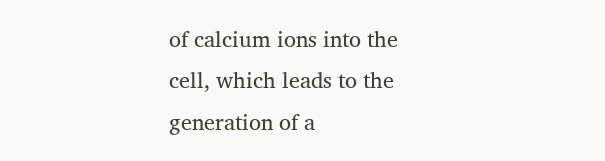of calcium ions into the cell, which leads to the generation of a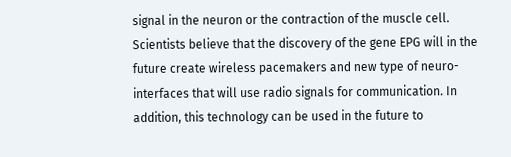signal in the neuron or the contraction of the muscle cell. Scientists believe that the discovery of the gene EPG will in the future create wireless pacemakers and new type of neuro-interfaces that will use radio signals for communication. In addition, this technology can be used in the future to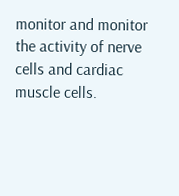monitor and monitor the activity of nerve cells and cardiac muscle cells.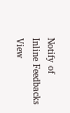Notify of
Inline Feedbacks
View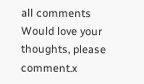all comments
Would love your thoughts, please comment.x